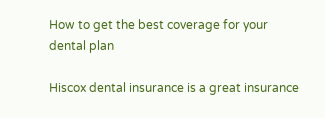How to get the best coverage for your dental plan

Hiscox dental insurance is a great insurance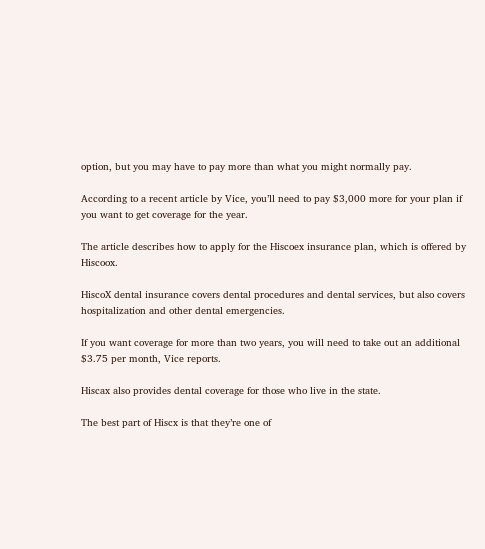option, but you may have to pay more than what you might normally pay.

According to a recent article by Vice, you’ll need to pay $3,000 more for your plan if you want to get coverage for the year.

The article describes how to apply for the Hiscoex insurance plan, which is offered by Hiscoox.

HiscoX dental insurance covers dental procedures and dental services, but also covers hospitalization and other dental emergencies.

If you want coverage for more than two years, you will need to take out an additional $3.75 per month, Vice reports.

Hiscax also provides dental coverage for those who live in the state.

The best part of Hiscx is that they’re one of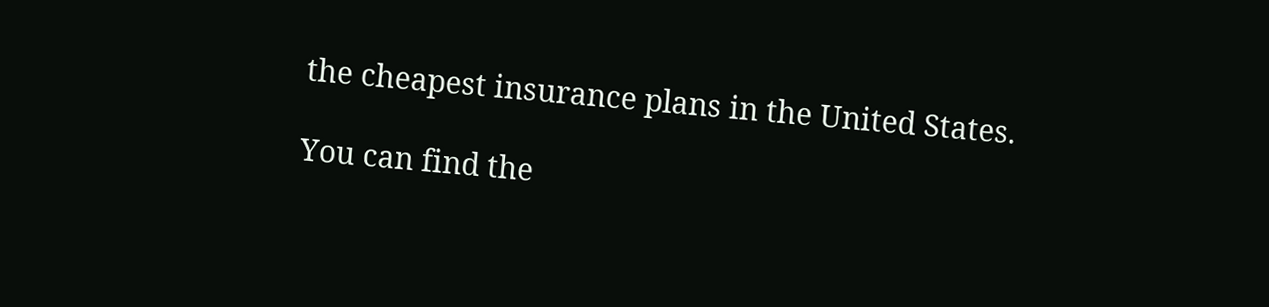the cheapest insurance plans in the United States.

You can find the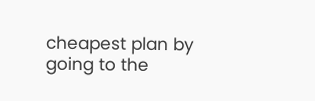cheapest plan by going to the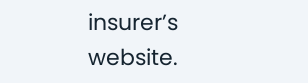insurer’s website.